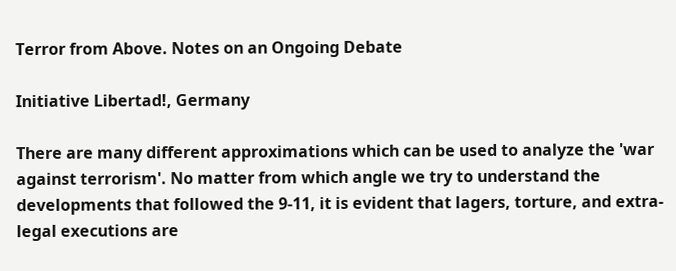Terror from Above. Notes on an Ongoing Debate

Initiative Libertad!, Germany

There are many different approximations which can be used to analyze the 'war against terrorism'. No matter from which angle we try to understand the developments that followed the 9-11, it is evident that lagers, torture, and extra-legal executions are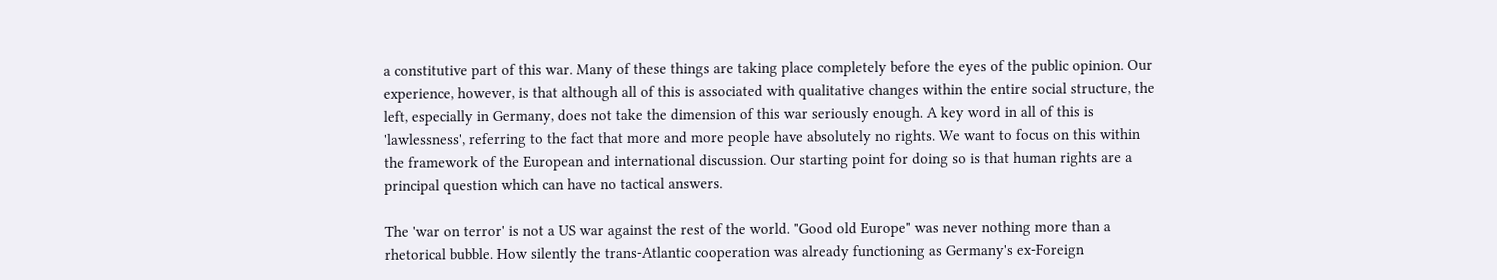a constitutive part of this war. Many of these things are taking place completely before the eyes of the public opinion. Our experience, however, is that although all of this is associated with qualitative changes within the entire social structure, the left, especially in Germany, does not take the dimension of this war seriously enough. A key word in all of this is 'lawlessness', referring to the fact that more and more people have absolutely no rights. We want to focus on this within the framework of the European and international discussion. Our starting point for doing so is that human rights are a principal question which can have no tactical answers.

The 'war on terror' is not a US war against the rest of the world. "Good old Europe" was never nothing more than a rhetorical bubble. How silently the trans-Atlantic cooperation was already functioning as Germany's ex-Foreign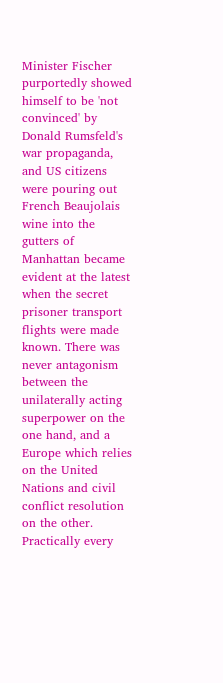Minister Fischer purportedly showed himself to be 'not convinced' by Donald Rumsfeld's war propaganda, and US citizens were pouring out French Beaujolais wine into the gutters of Manhattan became evident at the latest when the secret prisoner transport flights were made known. There was never antagonism between the unilaterally acting superpower on the one hand, and a Europe which relies on the United Nations and civil conflict resolution on the other. Practically every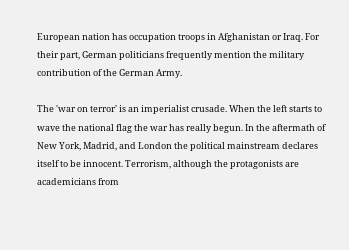European nation has occupation troops in Afghanistan or Iraq. For their part, German politicians frequently mention the military contribution of the German Army.

The 'war on terror' is an imperialist crusade. When the left starts to wave the national flag the war has really begun. In the aftermath of New York, Madrid, and London the political mainstream declares itself to be innocent. Terrorism, although the protagonists are academicians from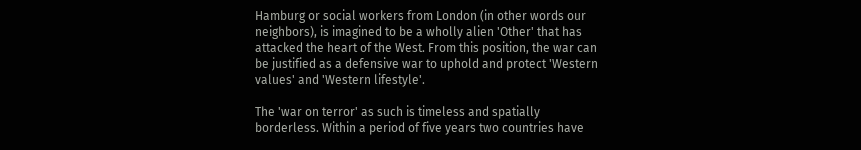Hamburg or social workers from London (in other words our neighbors), is imagined to be a wholly alien 'Other' that has attacked the heart of the West. From this position, the war can be justified as a defensive war to uphold and protect 'Western values' and 'Western lifestyle'.

The 'war on terror' as such is timeless and spatially borderless. Within a period of five years two countries have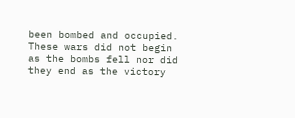been bombed and occupied. These wars did not begin as the bombs fell nor did they end as the victory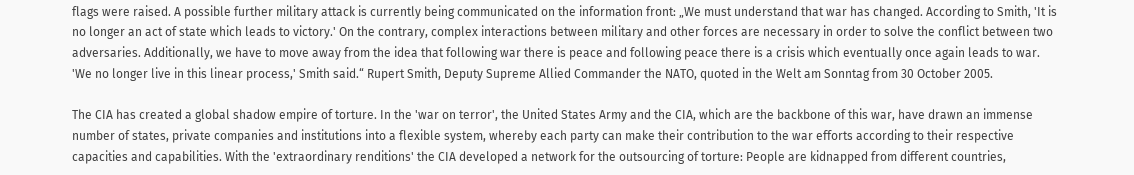flags were raised. A possible further military attack is currently being communicated on the information front: „We must understand that war has changed. According to Smith, 'It is no longer an act of state which leads to victory.' On the contrary, complex interactions between military and other forces are necessary in order to solve the conflict between two adversaries. Additionally, we have to move away from the idea that following war there is peace and following peace there is a crisis which eventually once again leads to war. 'We no longer live in this linear process,' Smith said.“ Rupert Smith, Deputy Supreme Allied Commander the NATO, quoted in the Welt am Sonntag from 30 October 2005.

The CIA has created a global shadow empire of torture. In the 'war on terror', the United States Army and the CIA, which are the backbone of this war, have drawn an immense number of states, private companies and institutions into a flexible system, whereby each party can make their contribution to the war efforts according to their respective capacities and capabilities. With the 'extraordinary renditions' the CIA developed a network for the outsourcing of torture: People are kidnapped from different countries,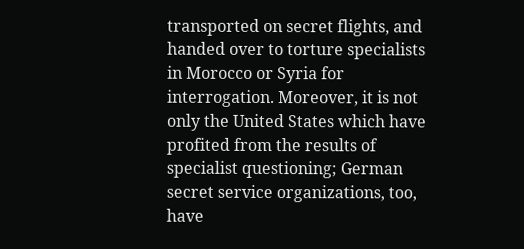transported on secret flights, and handed over to torture specialists in Morocco or Syria for interrogation. Moreover, it is not only the United States which have profited from the results of specialist questioning; German secret service organizations, too, have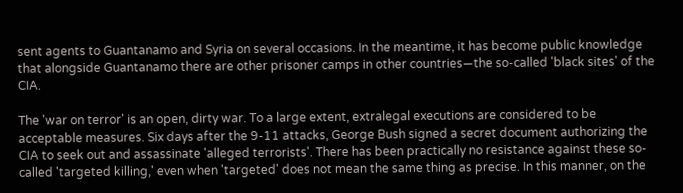sent agents to Guantanamo and Syria on several occasions. In the meantime, it has become public knowledge that alongside Guantanamo there are other prisoner camps in other countries—the so-called 'black sites' of the CIA.

The 'war on terror' is an open, dirty war. To a large extent, extralegal executions are considered to be acceptable measures. Six days after the 9-11 attacks, George Bush signed a secret document authorizing the CIA to seek out and assassinate 'alleged terrorists'. There has been practically no resistance against these so-called 'targeted killing,' even when 'targeted' does not mean the same thing as precise. In this manner, on the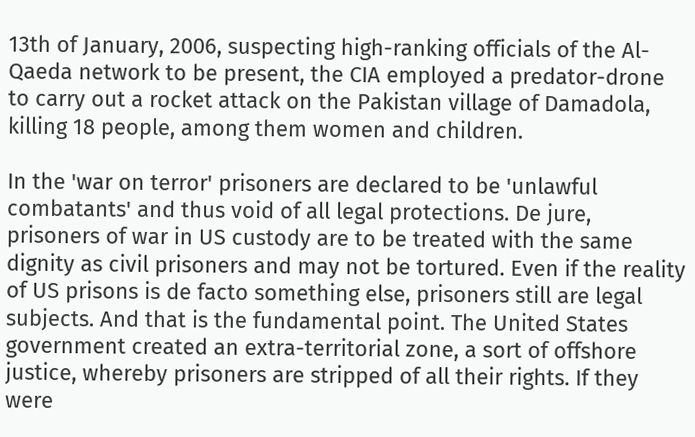13th of January, 2006, suspecting high-ranking officials of the Al-Qaeda network to be present, the CIA employed a predator-drone to carry out a rocket attack on the Pakistan village of Damadola, killing 18 people, among them women and children.

In the 'war on terror' prisoners are declared to be 'unlawful combatants' and thus void of all legal protections. De jure, prisoners of war in US custody are to be treated with the same dignity as civil prisoners and may not be tortured. Even if the reality of US prisons is de facto something else, prisoners still are legal subjects. And that is the fundamental point. The United States government created an extra-territorial zone, a sort of offshore justice, whereby prisoners are stripped of all their rights. If they were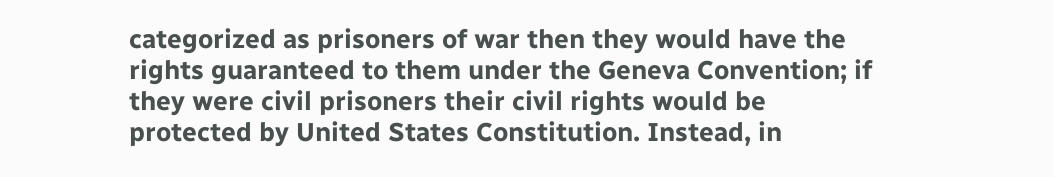categorized as prisoners of war then they would have the rights guaranteed to them under the Geneva Convention; if they were civil prisoners their civil rights would be protected by United States Constitution. Instead, in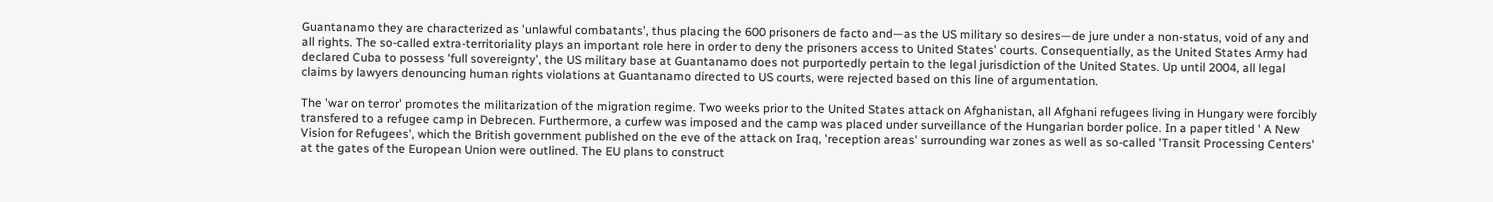Guantanamo they are characterized as 'unlawful combatants', thus placing the 600 prisoners de facto and—as the US military so desires—de jure under a non-status, void of any and all rights. The so-called extra-territoriality plays an important role here in order to deny the prisoners access to United States' courts. Consequentially, as the United States Army had declared Cuba to possess 'full sovereignty', the US military base at Guantanamo does not purportedly pertain to the legal jurisdiction of the United States. Up until 2004, all legal claims by lawyers denouncing human rights violations at Guantanamo directed to US courts, were rejected based on this line of argumentation.

The 'war on terror' promotes the militarization of the migration regime. Two weeks prior to the United States attack on Afghanistan, all Afghani refugees living in Hungary were forcibly transfered to a refugee camp in Debrecen. Furthermore, a curfew was imposed and the camp was placed under surveillance of the Hungarian border police. In a paper titled ' A New Vision for Refugees', which the British government published on the eve of the attack on Iraq, 'reception areas' surrounding war zones as well as so-called 'Transit Processing Centers' at the gates of the European Union were outlined. The EU plans to construct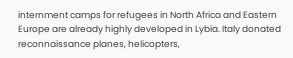internment camps for refugees in North Africa and Eastern Europe are already highly developed in Lybia. Italy donated reconnaissance planes, helicopters,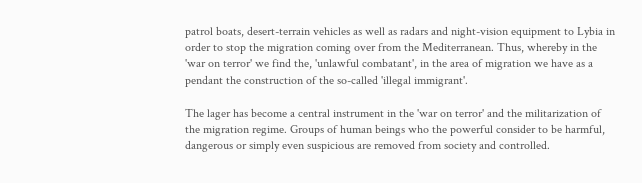patrol boats, desert-terrain vehicles as well as radars and night-vision equipment to Lybia in order to stop the migration coming over from the Mediterranean. Thus, whereby in the 'war on terror' we find the, 'unlawful combatant', in the area of migration we have as a pendant the construction of the so-called 'illegal immigrant'.

The lager has become a central instrument in the 'war on terror' and the militarization of the migration regime. Groups of human beings who the powerful consider to be harmful, dangerous or simply even suspicious are removed from society and controlled.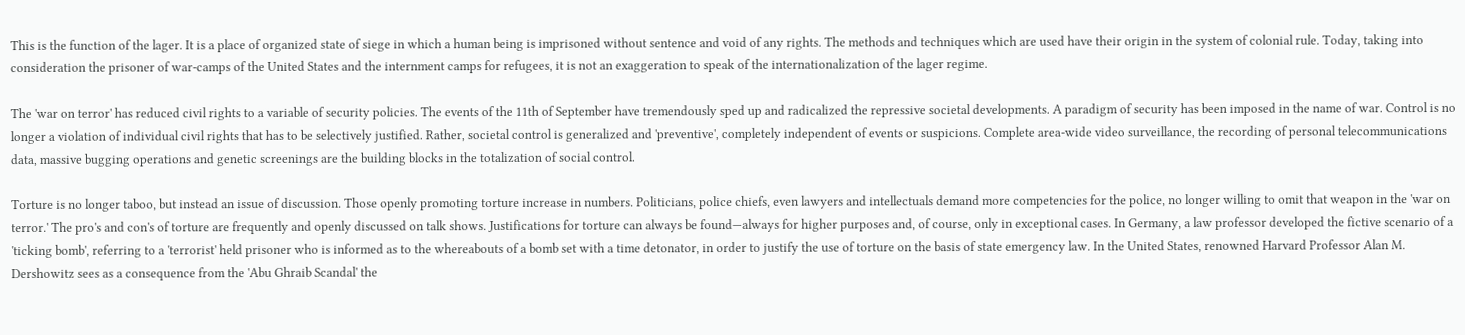This is the function of the lager. It is a place of organized state of siege in which a human being is imprisoned without sentence and void of any rights. The methods and techniques which are used have their origin in the system of colonial rule. Today, taking into consideration the prisoner of war-camps of the United States and the internment camps for refugees, it is not an exaggeration to speak of the internationalization of the lager regime.

The 'war on terror' has reduced civil rights to a variable of security policies. The events of the 11th of September have tremendously sped up and radicalized the repressive societal developments. A paradigm of security has been imposed in the name of war. Control is no longer a violation of individual civil rights that has to be selectively justified. Rather, societal control is generalized and 'preventive', completely independent of events or suspicions. Complete area-wide video surveillance, the recording of personal telecommunications data, massive bugging operations and genetic screenings are the building blocks in the totalization of social control.

Torture is no longer taboo, but instead an issue of discussion. Those openly promoting torture increase in numbers. Politicians, police chiefs, even lawyers and intellectuals demand more competencies for the police, no longer willing to omit that weapon in the 'war on terror.' The pro's and con's of torture are frequently and openly discussed on talk shows. Justifications for torture can always be found—always for higher purposes and, of course, only in exceptional cases. In Germany, a law professor developed the fictive scenario of a 'ticking bomb', referring to a 'terrorist' held prisoner who is informed as to the whereabouts of a bomb set with a time detonator, in order to justify the use of torture on the basis of state emergency law. In the United States, renowned Harvard Professor Alan M. Dershowitz sees as a consequence from the 'Abu Ghraib Scandal' the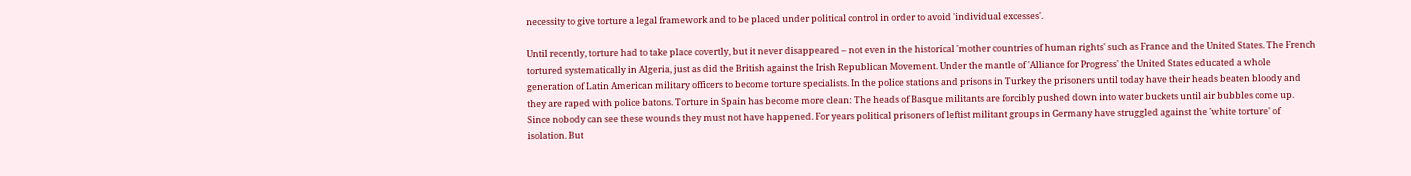necessity to give torture a legal framework and to be placed under political control in order to avoid 'individual excesses'.

Until recently, torture had to take place covertly, but it never disappeared – not even in the historical 'mother countries of human rights' such as France and the United States. The French tortured systematically in Algeria, just as did the British against the Irish Republican Movement. Under the mantle of 'Alliance for Progress' the United States educated a whole generation of Latin American military officers to become torture specialists. In the police stations and prisons in Turkey the prisoners until today have their heads beaten bloody and they are raped with police batons. Torture in Spain has become more clean: The heads of Basque militants are forcibly pushed down into water buckets until air bubbles come up. Since nobody can see these wounds they must not have happened. For years political prisoners of leftist militant groups in Germany have struggled against the 'white torture' of isolation. But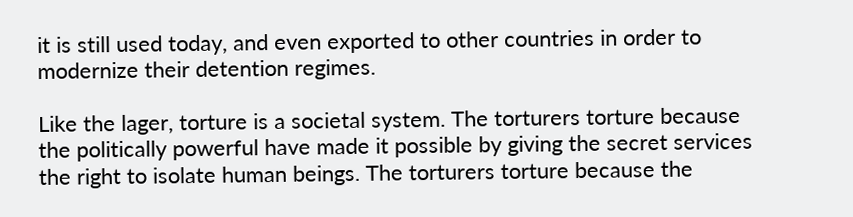it is still used today, and even exported to other countries in order to modernize their detention regimes.

Like the lager, torture is a societal system. The torturers torture because the politically powerful have made it possible by giving the secret services the right to isolate human beings. The torturers torture because the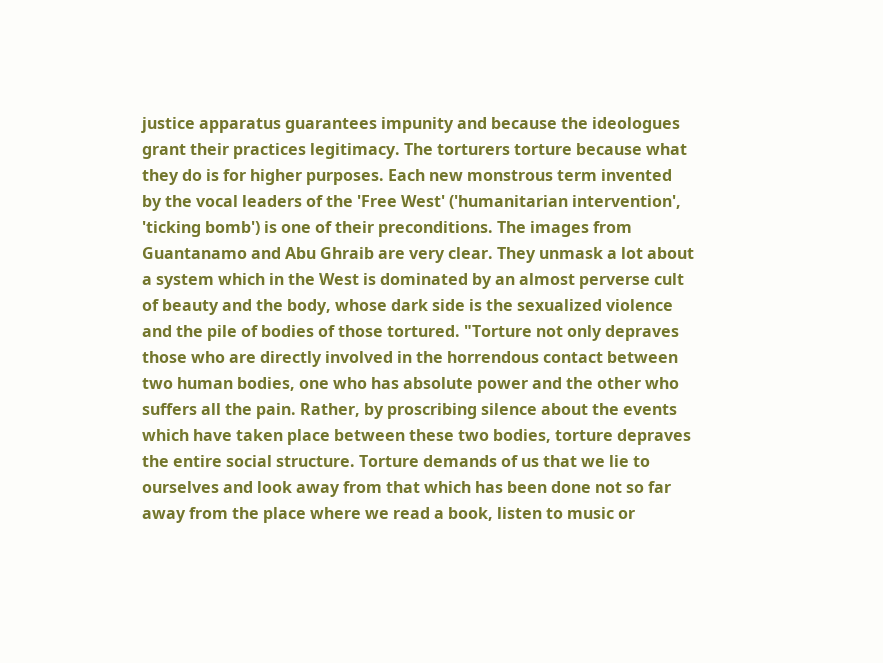justice apparatus guarantees impunity and because the ideologues grant their practices legitimacy. The torturers torture because what they do is for higher purposes. Each new monstrous term invented by the vocal leaders of the 'Free West' ('humanitarian intervention', 'ticking bomb') is one of their preconditions. The images from Guantanamo and Abu Ghraib are very clear. They unmask a lot about a system which in the West is dominated by an almost perverse cult of beauty and the body, whose dark side is the sexualized violence and the pile of bodies of those tortured. "Torture not only depraves those who are directly involved in the horrendous contact between two human bodies, one who has absolute power and the other who suffers all the pain. Rather, by proscribing silence about the events which have taken place between these two bodies, torture depraves the entire social structure. Torture demands of us that we lie to ourselves and look away from that which has been done not so far away from the place where we read a book, listen to music or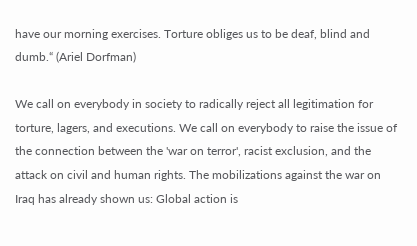have our morning exercises. Torture obliges us to be deaf, blind and dumb.“ (Ariel Dorfman)

We call on everybody in society to radically reject all legitimation for torture, lagers, and executions. We call on everybody to raise the issue of the connection between the 'war on terror', racist exclusion, and the attack on civil and human rights. The mobilizations against the war on Iraq has already shown us: Global action is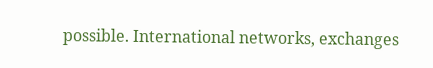possible. International networks, exchanges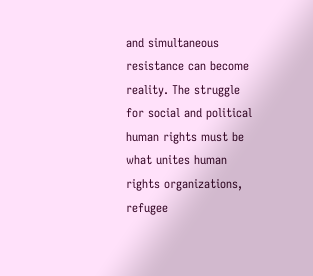and simultaneous resistance can become reality. The struggle for social and political human rights must be what unites human rights organizations, refugee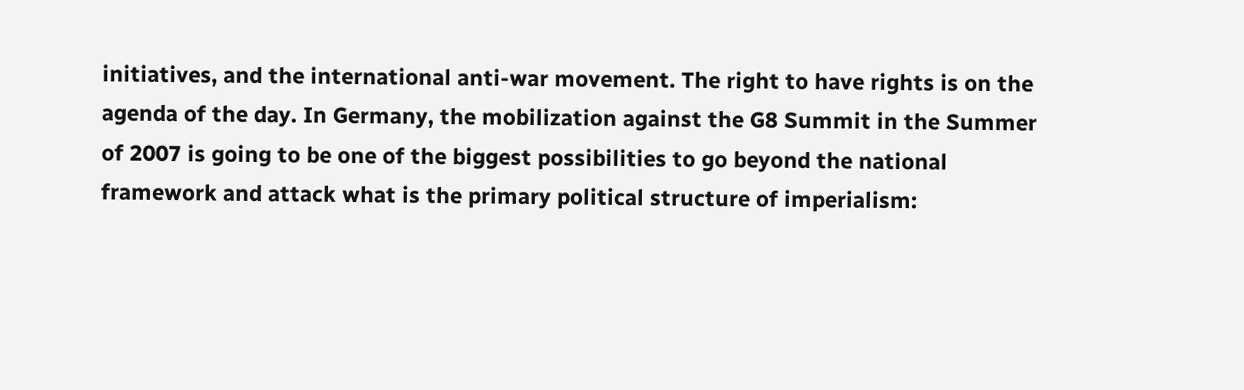initiatives, and the international anti-war movement. The right to have rights is on the agenda of the day. In Germany, the mobilization against the G8 Summit in the Summer of 2007 is going to be one of the biggest possibilities to go beyond the national framework and attack what is the primary political structure of imperialism: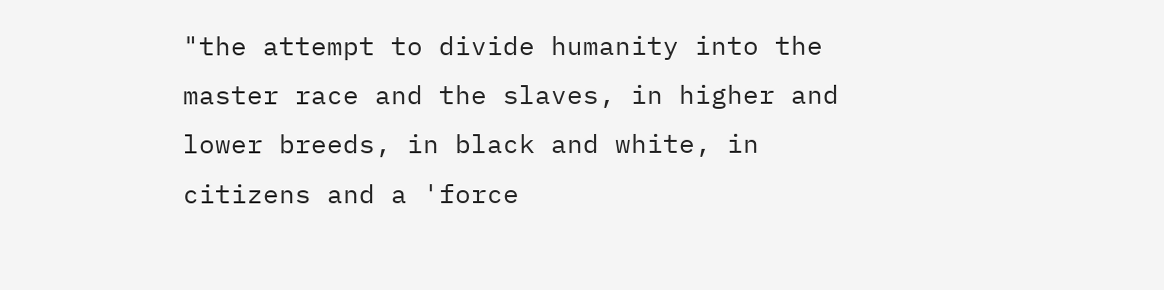"the attempt to divide humanity into the master race and the slaves, in higher and lower breeds, in black and white, in citizens and a 'force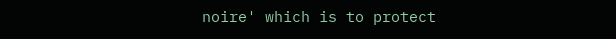noire' which is to protect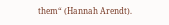them“ (Hannah Arendt).